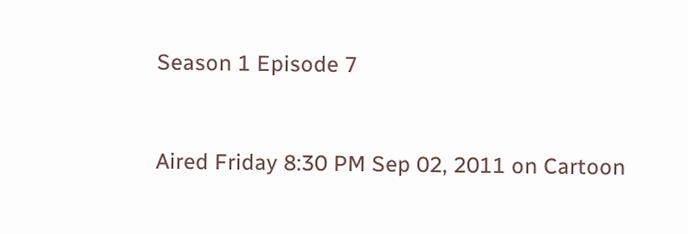Season 1 Episode 7


Aired Friday 8:30 PM Sep 02, 2011 on Cartoon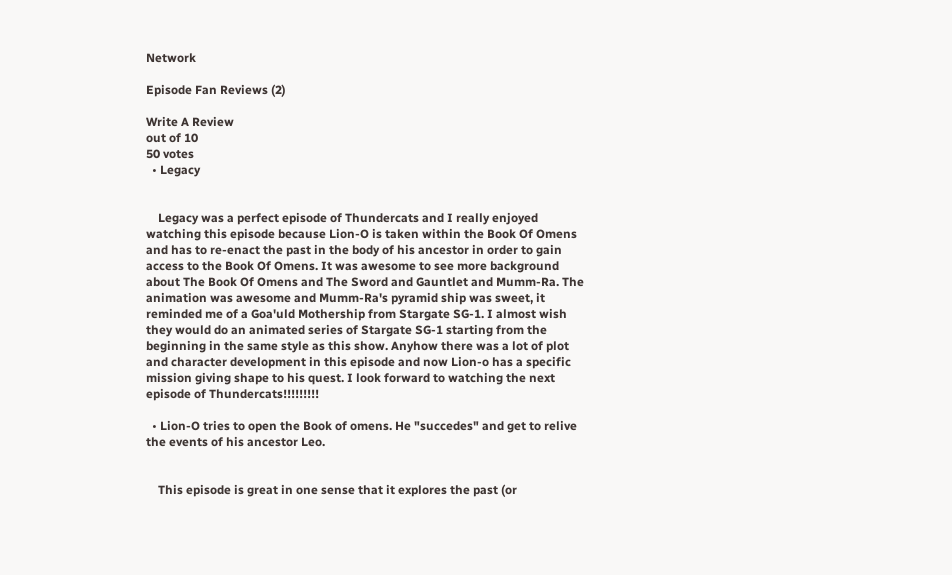Network

Episode Fan Reviews (2)

Write A Review
out of 10
50 votes
  • Legacy


    Legacy was a perfect episode of Thundercats and I really enjoyed watching this episode because Lion-O is taken within the Book Of Omens and has to re-enact the past in the body of his ancestor in order to gain access to the Book Of Omens. It was awesome to see more background about The Book Of Omens and The Sword and Gauntlet and Mumm-Ra. The animation was awesome and Mumm-Ra's pyramid ship was sweet, it reminded me of a Goa'uld Mothership from Stargate SG-1. I almost wish they would do an animated series of Stargate SG-1 starting from the beginning in the same style as this show. Anyhow there was a lot of plot and character development in this episode and now Lion-o has a specific mission giving shape to his quest. I look forward to watching the next episode of Thundercats!!!!!!!!!

  • Lion-O tries to open the Book of omens. He "succedes" and get to relive the events of his ancestor Leo.


    This episode is great in one sense that it explores the past (or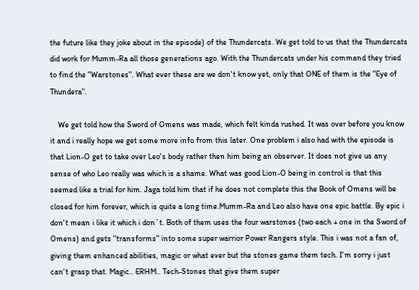the future like they joke about in the episode) of the Thundercats. We get told to us that the Thundercats did work for Mumm-Ra all those generations ago. With the Thundercats under his command they tried to find the "Warstones". What ever these are we don't know yet, only that ONE of them is the "Eye of Thundera".

    We get told how the Sword of Omens was made, which felt kinda rushed. It was over before you know it and i really hope we get some more info from this later. One problem i also had with the episode is that Lion-O get to take over Leo's body rather then him being an observer. It does not give us any sense of who Leo really was which is a shame. What was good Lion-O being in control is that this seemed like a trial for him. Jaga told him that if he does not complete this the Book of Omens will be closed for him forever, which is quite a long time.Mumm-Ra and Leo also have one epic battle. By epic i don't mean i like it which i don´t. Both of them uses the four warstones (two each + one in the Sword of Omens) and gets "transforms" into some super warrior Power Rangers style. This i was not a fan of, giving them enhanced abilities, magic or what ever but the stones game them tech. I'm sorry i just can't grasp that. Magic.. ERHM.. Tech-Stones that give them super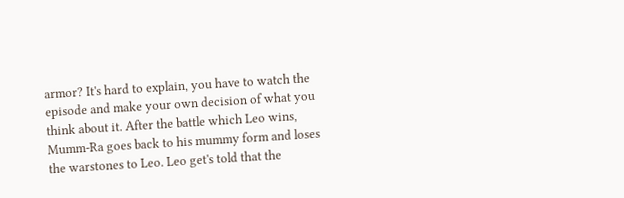armor? It's hard to explain, you have to watch the episode and make your own decision of what you think about it. After the battle which Leo wins, Mumm-Ra goes back to his mummy form and loses the warstones to Leo. Leo get's told that the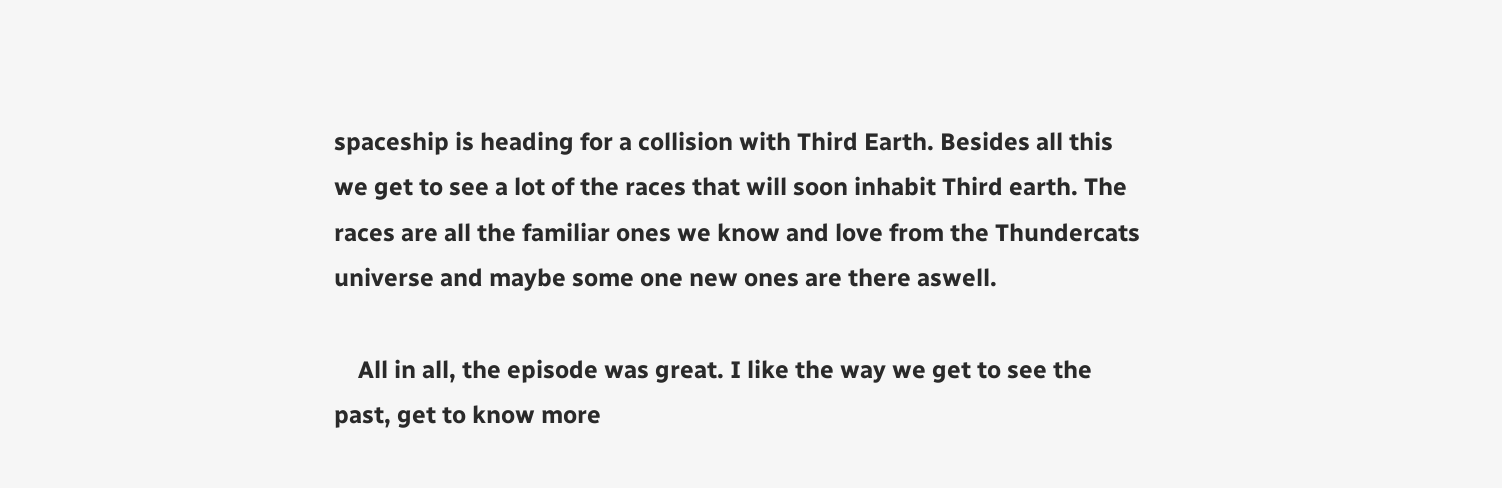spaceship is heading for a collision with Third Earth. Besides all this we get to see a lot of the races that will soon inhabit Third earth. The races are all the familiar ones we know and love from the Thundercats universe and maybe some one new ones are there aswell.

    All in all, the episode was great. I like the way we get to see the past, get to know more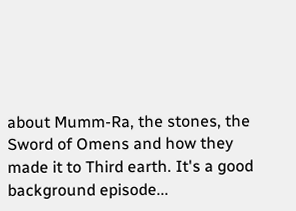about Mumm-Ra, the stones, the Sword of Omens and how they made it to Third earth. It's a good background episode...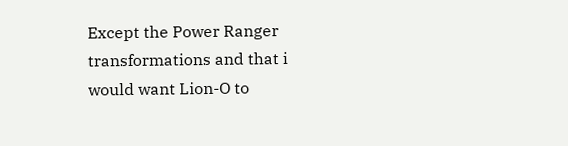Except the Power Ranger transformations and that i would want Lion-O to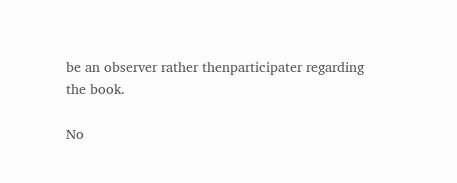be an observer rather thenparticipater regarding the book.

No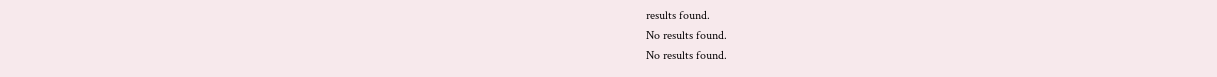results found.
No results found.
No results found.